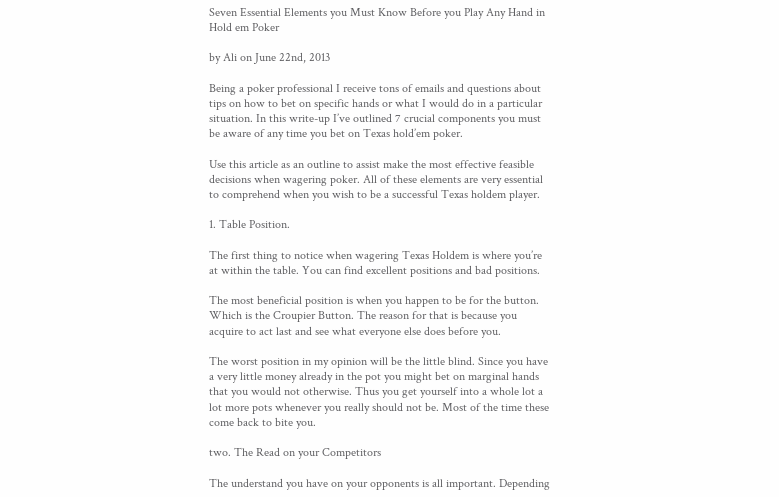Seven Essential Elements you Must Know Before you Play Any Hand in Hold em Poker

by Ali on June 22nd, 2013

Being a poker professional I receive tons of emails and questions about tips on how to bet on specific hands or what I would do in a particular situation. In this write-up I’ve outlined 7 crucial components you must be aware of any time you bet on Texas hold’em poker.

Use this article as an outline to assist make the most effective feasible decisions when wagering poker. All of these elements are very essential to comprehend when you wish to be a successful Texas holdem player.

1. Table Position.

The first thing to notice when wagering Texas Holdem is where you’re at within the table. You can find excellent positions and bad positions.

The most beneficial position is when you happen to be for the button. Which is the Croupier Button. The reason for that is because you acquire to act last and see what everyone else does before you.

The worst position in my opinion will be the little blind. Since you have a very little money already in the pot you might bet on marginal hands that you would not otherwise. Thus you get yourself into a whole lot a lot more pots whenever you really should not be. Most of the time these come back to bite you.

two. The Read on your Competitors

The understand you have on your opponents is all important. Depending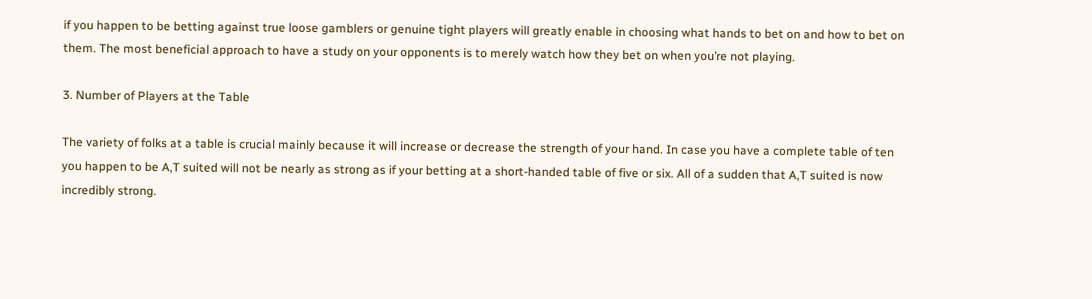if you happen to be betting against true loose gamblers or genuine tight players will greatly enable in choosing what hands to bet on and how to bet on them. The most beneficial approach to have a study on your opponents is to merely watch how they bet on when you’re not playing.

3. Number of Players at the Table

The variety of folks at a table is crucial mainly because it will increase or decrease the strength of your hand. In case you have a complete table of ten you happen to be A,T suited will not be nearly as strong as if your betting at a short-handed table of five or six. All of a sudden that A,T suited is now incredibly strong.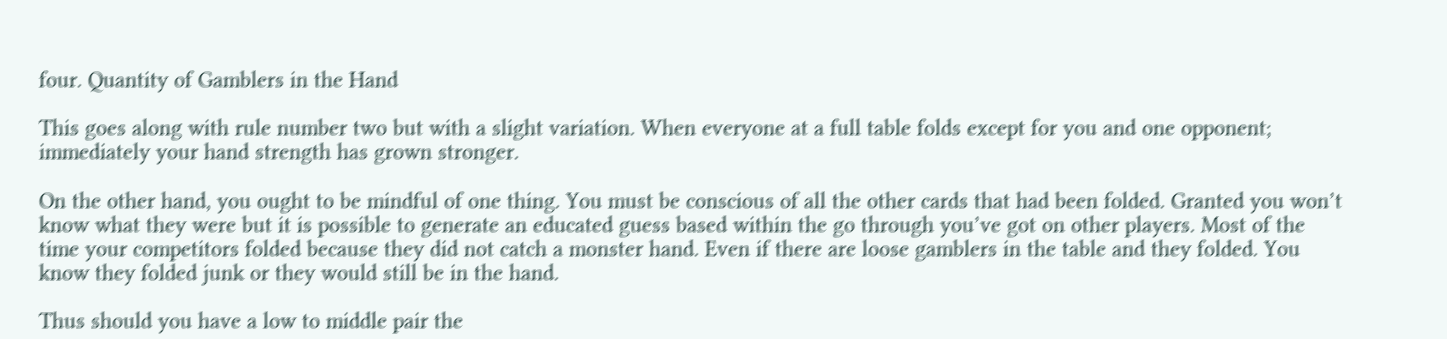four. Quantity of Gamblers in the Hand

This goes along with rule number two but with a slight variation. When everyone at a full table folds except for you and one opponent; immediately your hand strength has grown stronger.

On the other hand, you ought to be mindful of one thing. You must be conscious of all the other cards that had been folded. Granted you won’t know what they were but it is possible to generate an educated guess based within the go through you’ve got on other players. Most of the time your competitors folded because they did not catch a monster hand. Even if there are loose gamblers in the table and they folded. You know they folded junk or they would still be in the hand.

Thus should you have a low to middle pair the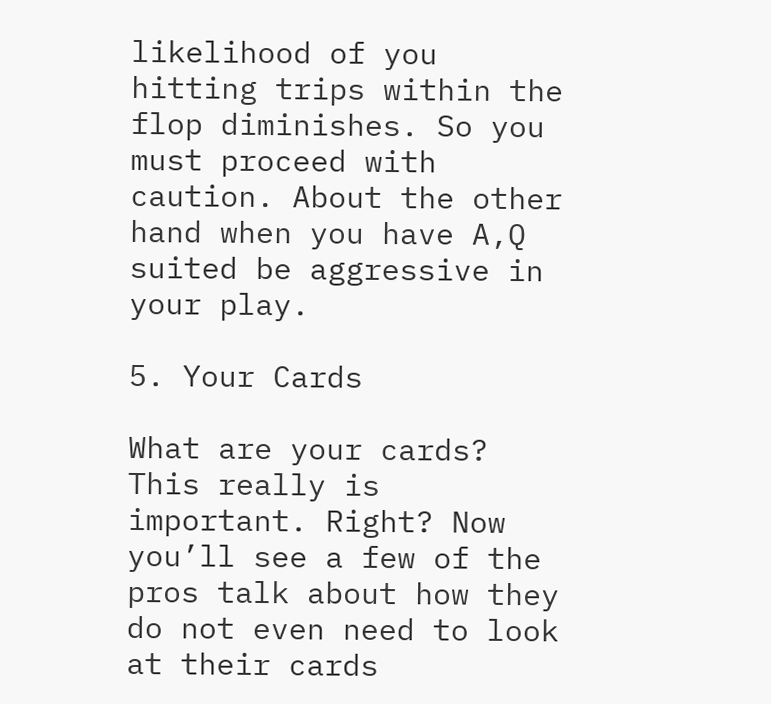likelihood of you hitting trips within the flop diminishes. So you must proceed with caution. About the other hand when you have A,Q suited be aggressive in your play.

5. Your Cards

What are your cards? This really is important. Right? Now you’ll see a few of the pros talk about how they do not even need to look at their cards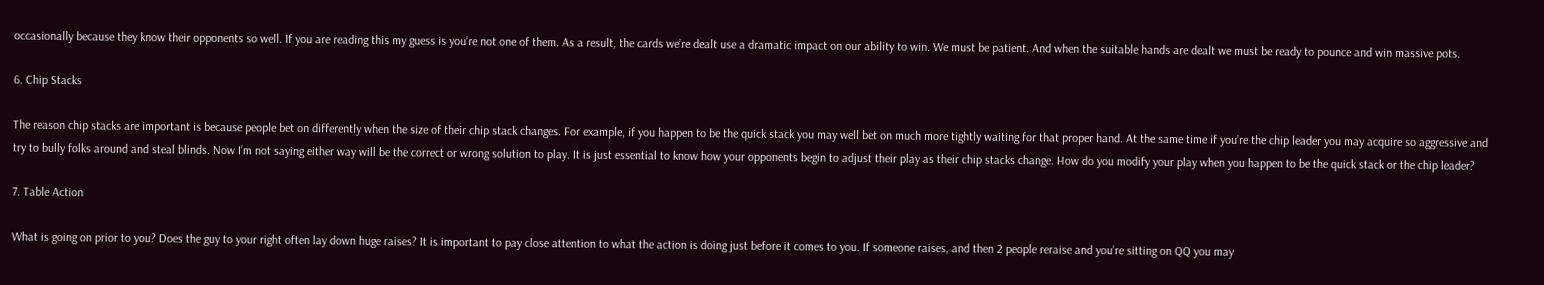occasionally because they know their opponents so well. If you are reading this my guess is you’re not one of them. As a result, the cards we’re dealt use a dramatic impact on our ability to win. We must be patient. And when the suitable hands are dealt we must be ready to pounce and win massive pots.

6. Chip Stacks

The reason chip stacks are important is because people bet on differently when the size of their chip stack changes. For example, if you happen to be the quick stack you may well bet on much more tightly waiting for that proper hand. At the same time if you’re the chip leader you may acquire so aggressive and try to bully folks around and steal blinds. Now I’m not saying either way will be the correct or wrong solution to play. It is just essential to know how your opponents begin to adjust their play as their chip stacks change. How do you modify your play when you happen to be the quick stack or the chip leader?

7. Table Action

What is going on prior to you? Does the guy to your right often lay down huge raises? It is important to pay close attention to what the action is doing just before it comes to you. If someone raises, and then 2 people reraise and you’re sitting on QQ you may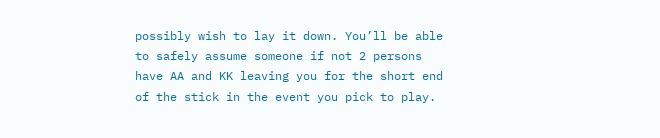possibly wish to lay it down. You’ll be able to safely assume someone if not 2 persons have AA and KK leaving you for the short end of the stick in the event you pick to play.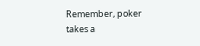Remember, poker takes a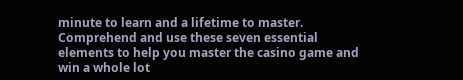minute to learn and a lifetime to master. Comprehend and use these seven essential elements to help you master the casino game and win a whole lot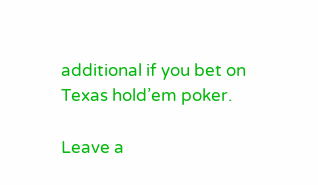additional if you bet on Texas hold’em poker.

Leave a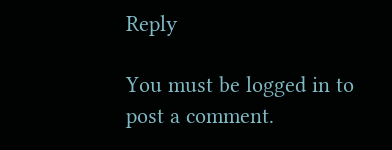Reply

You must be logged in to post a comment.